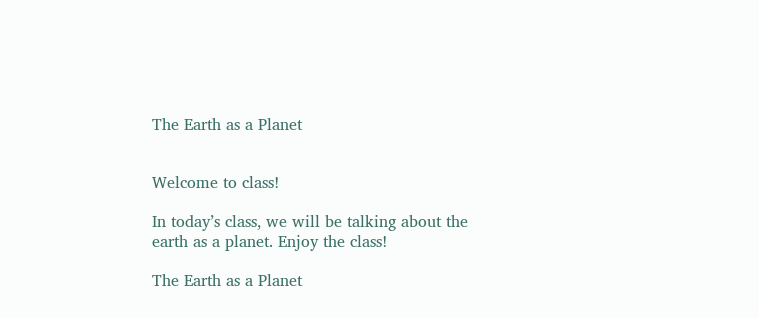The Earth as a Planet


Welcome to class!

In today’s class, we will be talking about the earth as a planet. Enjoy the class!

The Earth as a Planet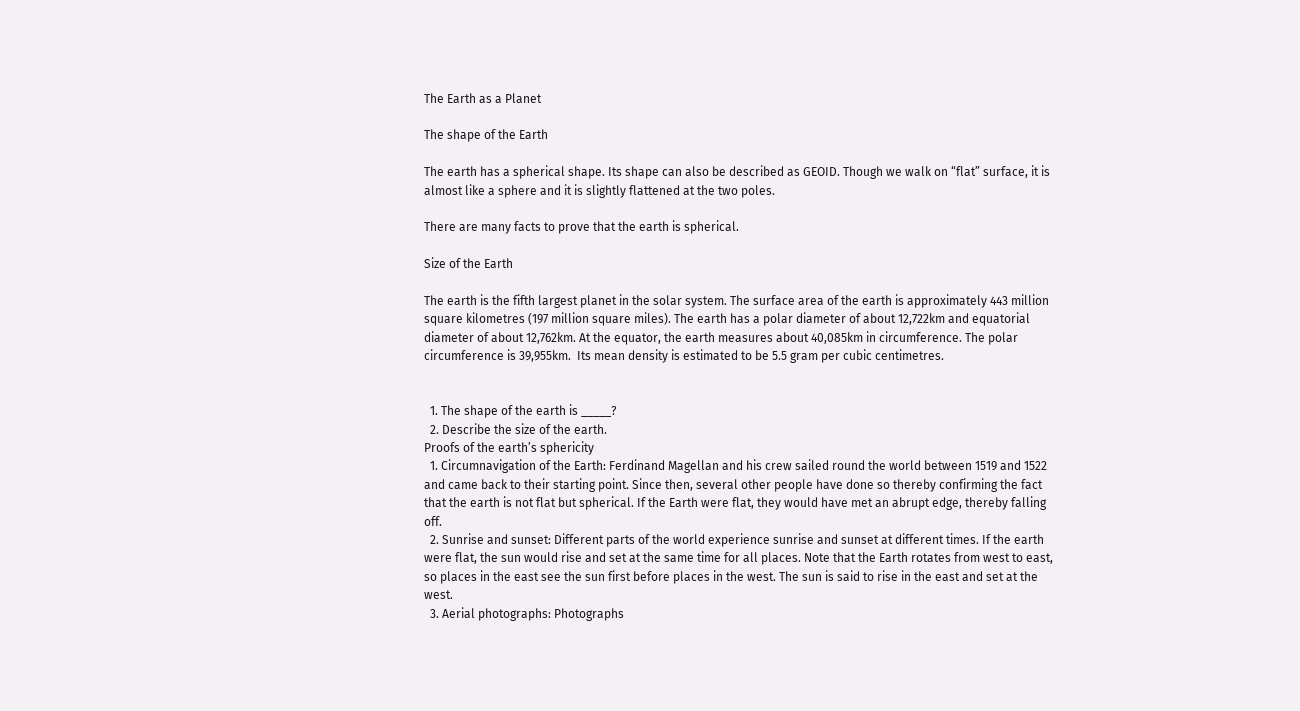The Earth as a Planet

The shape of the Earth

The earth has a spherical shape. Its shape can also be described as GEOID. Though we walk on “flat” surface, it is almost like a sphere and it is slightly flattened at the two poles.

There are many facts to prove that the earth is spherical.

Size of the Earth

The earth is the fifth largest planet in the solar system. The surface area of the earth is approximately 443 million square kilometres (197 million square miles). The earth has a polar diameter of about 12,722km and equatorial diameter of about 12,762km. At the equator, the earth measures about 40,085km in circumference. The polar circumference is 39,955km.  Its mean density is estimated to be 5.5 gram per cubic centimetres.


  1. The shape of the earth is _____?
  2. Describe the size of the earth.
Proofs of the earth’s sphericity
  1. Circumnavigation of the Earth: Ferdinand Magellan and his crew sailed round the world between 1519 and 1522 and came back to their starting point. Since then, several other people have done so thereby confirming the fact that the earth is not flat but spherical. If the Earth were flat, they would have met an abrupt edge, thereby falling off.
  2. Sunrise and sunset: Different parts of the world experience sunrise and sunset at different times. If the earth were flat, the sun would rise and set at the same time for all places. Note that the Earth rotates from west to east, so places in the east see the sun first before places in the west. The sun is said to rise in the east and set at the west.
  3. Aerial photographs: Photographs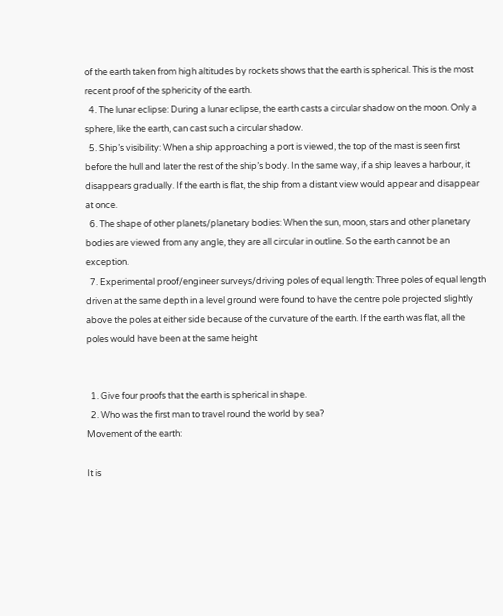of the earth taken from high altitudes by rockets shows that the earth is spherical. This is the most recent proof of the sphericity of the earth.
  4. The lunar eclipse: During a lunar eclipse, the earth casts a circular shadow on the moon. Only a sphere, like the earth, can cast such a circular shadow.
  5. Ship’s visibility: When a ship approaching a port is viewed, the top of the mast is seen first before the hull and later the rest of the ship’s body. In the same way, if a ship leaves a harbour, it disappears gradually. If the earth is flat, the ship from a distant view would appear and disappear at once.
  6. The shape of other planets/planetary bodies: When the sun, moon, stars and other planetary bodies are viewed from any angle, they are all circular in outline. So the earth cannot be an exception.
  7. Experimental proof/engineer surveys/driving poles of equal length: Three poles of equal length driven at the same depth in a level ground were found to have the centre pole projected slightly above the poles at either side because of the curvature of the earth. If the earth was flat, all the poles would have been at the same height


  1. Give four proofs that the earth is spherical in shape.
  2. Who was the first man to travel round the world by sea?
Movement of the earth:

It is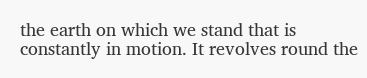the earth on which we stand that is constantly in motion. It revolves round the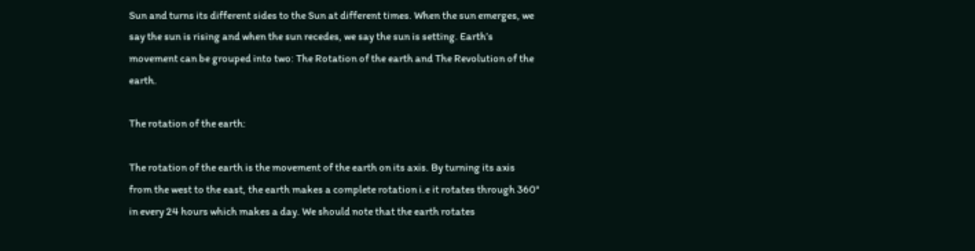Sun and turns its different sides to the Sun at different times. When the sun emerges, we say the sun is rising and when the sun recedes, we say the sun is setting. Earth’s movement can be grouped into two: The Rotation of the earth and The Revolution of the earth.

The rotation of the earth:

The rotation of the earth is the movement of the earth on its axis. By turning its axis from the west to the east, the earth makes a complete rotation i.e it rotates through 360°   in every 24 hours which makes a day. We should note that the earth rotates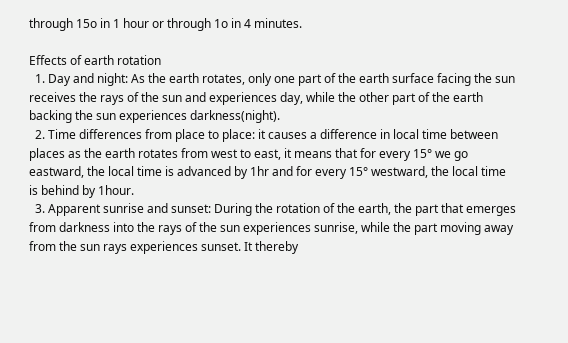through 15o in 1 hour or through 1o in 4 minutes.

Effects of earth rotation
  1. Day and night: As the earth rotates, only one part of the earth surface facing the sun receives the rays of the sun and experiences day, while the other part of the earth backing the sun experiences darkness(night).
  2. Time differences from place to place: it causes a difference in local time between places as the earth rotates from west to east, it means that for every 15° we go eastward, the local time is advanced by 1hr and for every 15° westward, the local time is behind by 1hour.
  3. Apparent sunrise and sunset: During the rotation of the earth, the part that emerges from darkness into the rays of the sun experiences sunrise, while the part moving away from the sun rays experiences sunset. It thereby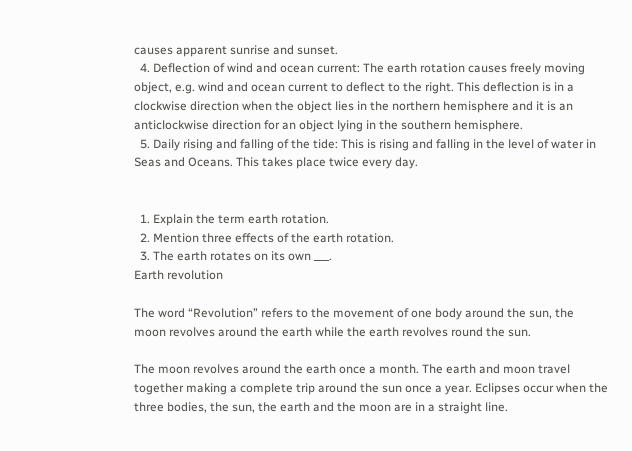causes apparent sunrise and sunset.
  4. Deflection of wind and ocean current: The earth rotation causes freely moving object, e.g. wind and ocean current to deflect to the right. This deflection is in a clockwise direction when the object lies in the northern hemisphere and it is an anticlockwise direction for an object lying in the southern hemisphere.
  5. Daily rising and falling of the tide: This is rising and falling in the level of water in Seas and Oceans. This takes place twice every day.


  1. Explain the term earth rotation.
  2. Mention three effects of the earth rotation.
  3. The earth rotates on its own ___.
Earth revolution

The word “Revolution” refers to the movement of one body around the sun, the moon revolves around the earth while the earth revolves round the sun.

The moon revolves around the earth once a month. The earth and moon travel together making a complete trip around the sun once a year. Eclipses occur when the three bodies, the sun, the earth and the moon are in a straight line.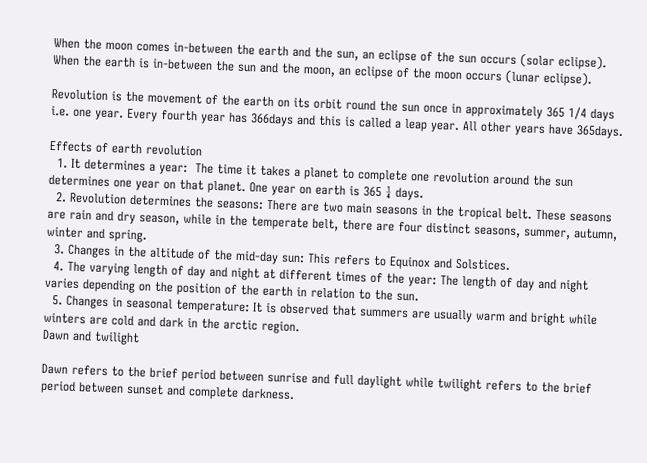When the moon comes in-between the earth and the sun, an eclipse of the sun occurs (solar eclipse). When the earth is in-between the sun and the moon, an eclipse of the moon occurs (lunar eclipse).

Revolution is the movement of the earth on its orbit round the sun once in approximately 365 1/4 days i.e. one year. Every fourth year has 366days and this is called a leap year. All other years have 365days.

Effects of earth revolution
  1. It determines a year:  The time it takes a planet to complete one revolution around the sun determines one year on that planet. One year on earth is 365 ¼ days.
  2. Revolution determines the seasons: There are two main seasons in the tropical belt. These seasons are rain and dry season, while in the temperate belt, there are four distinct seasons, summer, autumn, winter and spring.
  3. Changes in the altitude of the mid-day sun: This refers to Equinox and Solstices.
  4. The varying length of day and night at different times of the year: The length of day and night varies depending on the position of the earth in relation to the sun.
  5. Changes in seasonal temperature: It is observed that summers are usually warm and bright while winters are cold and dark in the arctic region.
Dawn and twilight

Dawn refers to the brief period between sunrise and full daylight while twilight refers to the brief period between sunset and complete darkness.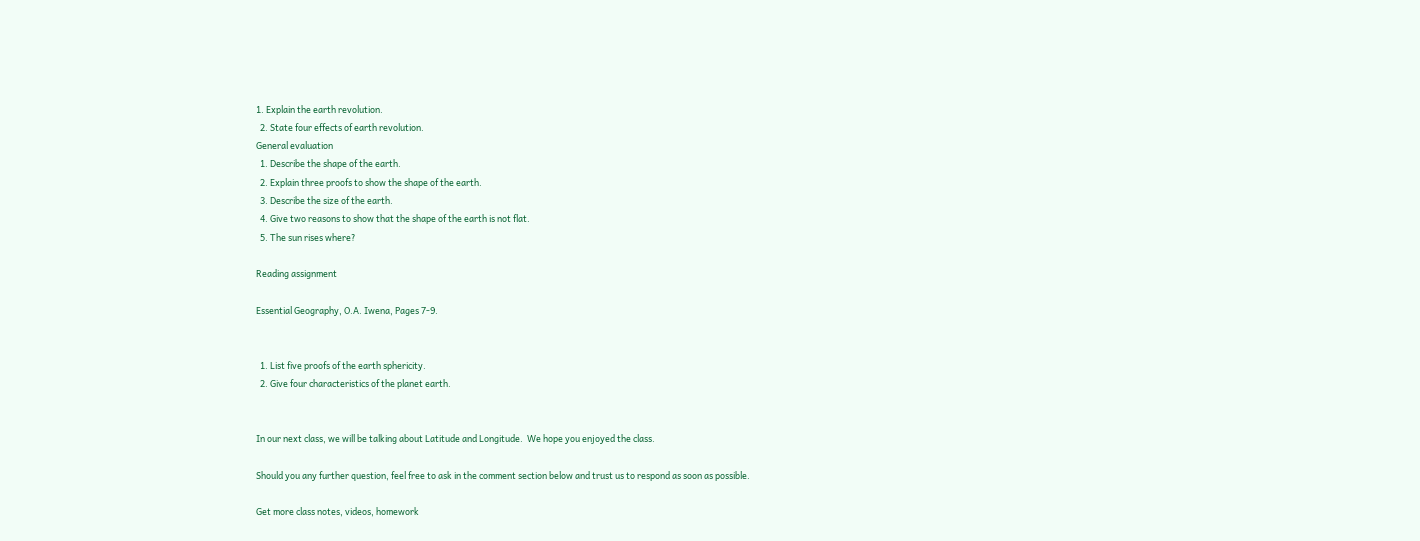1. Explain the earth revolution.
  2. State four effects of earth revolution.
General evaluation
  1. Describe the shape of the earth.
  2. Explain three proofs to show the shape of the earth.
  3. Describe the size of the earth.
  4. Give two reasons to show that the shape of the earth is not flat.
  5. The sun rises where?

Reading assignment

Essential Geography, O.A. Iwena, Pages 7-9.


  1. List five proofs of the earth sphericity.
  2. Give four characteristics of the planet earth.


In our next class, we will be talking about Latitude and Longitude.  We hope you enjoyed the class.

Should you any further question, feel free to ask in the comment section below and trust us to respond as soon as possible.

Get more class notes, videos, homework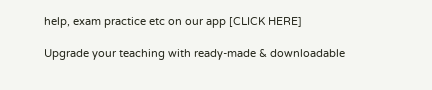help, exam practice etc on our app [CLICK HERE]

Upgrade your teaching with ready-made & downloadable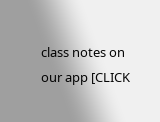class notes on our app [CLICK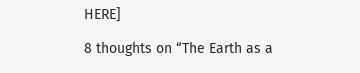HERE]

8 thoughts on “The Earth as a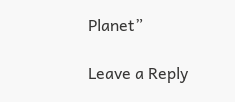Planet”

Leave a Reply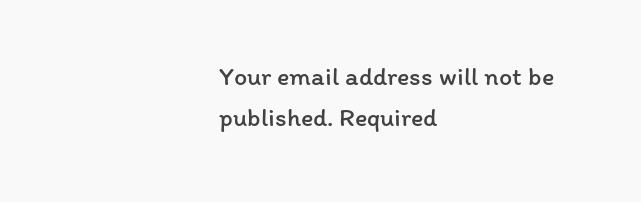Your email address will not be published. Required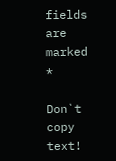fields are marked *

Don`t copy text!